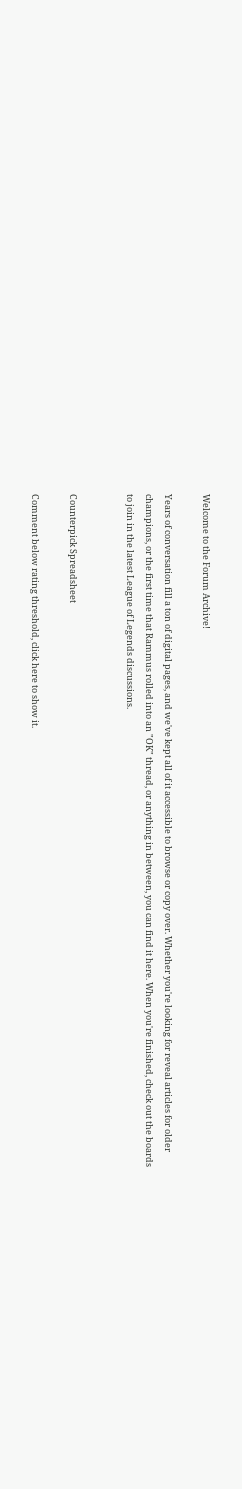Welcome to the Forum Archive!

Years of conversation fill a ton of digital pages, and we've kept all of it accessible to browse or copy over. Whether you're looking for reveal articles for older champions, or the first time that Rammus rolled into an "OK" thread, or anything in between, you can find it here. When you're finished, check out the boards to join in the latest League of Legends discussions.


Counterpick Spreadsheet

Comment below rating threshold, click here to show it.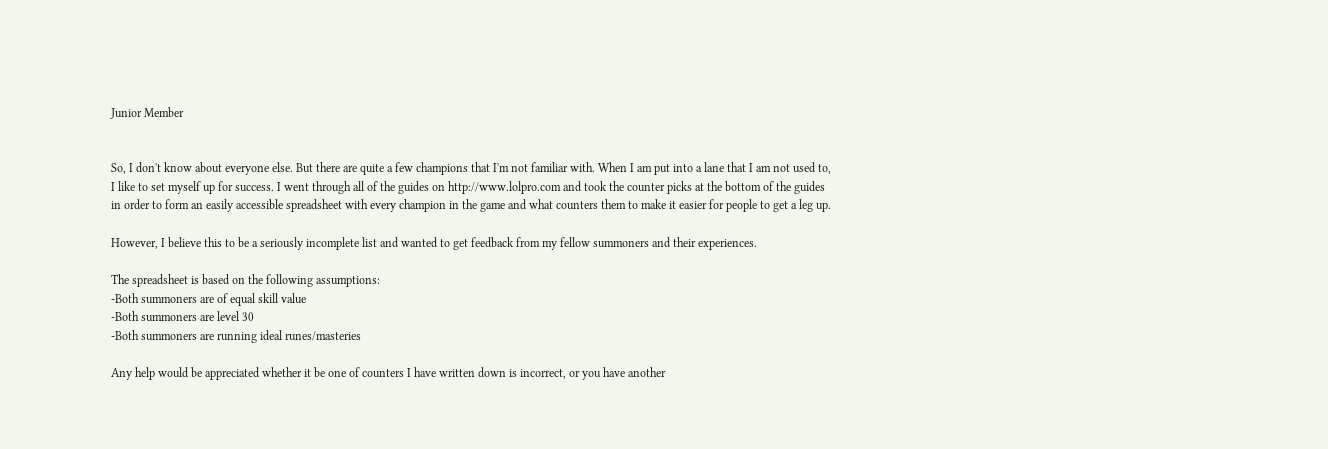Junior Member


So, I don't know about everyone else. But there are quite a few champions that I'm not familiar with. When I am put into a lane that I am not used to, I like to set myself up for success. I went through all of the guides on http://www.lolpro.com and took the counter picks at the bottom of the guides in order to form an easily accessible spreadsheet with every champion in the game and what counters them to make it easier for people to get a leg up.

However, I believe this to be a seriously incomplete list and wanted to get feedback from my fellow summoners and their experiences.

The spreadsheet is based on the following assumptions:
-Both summoners are of equal skill value
-Both summoners are level 30
-Both summoners are running ideal runes/masteries

Any help would be appreciated whether it be one of counters I have written down is incorrect, or you have another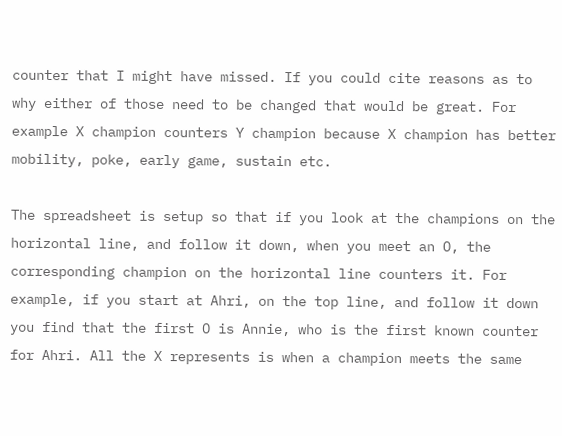counter that I might have missed. If you could cite reasons as to why either of those need to be changed that would be great. For example X champion counters Y champion because X champion has better mobility, poke, early game, sustain etc.

The spreadsheet is setup so that if you look at the champions on the horizontal line, and follow it down, when you meet an O, the corresponding champion on the horizontal line counters it. For example, if you start at Ahri, on the top line, and follow it down you find that the first O is Annie, who is the first known counter for Ahri. All the X represents is when a champion meets the same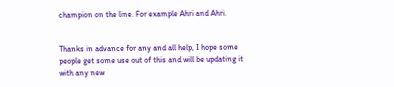champion on the line. For example Ahri and Ahri.


Thanks in advance for any and all help, I hope some people get some use out of this and will be updating it with any new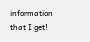information that I get!